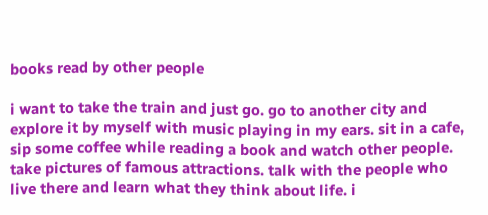books read by other people

i want to take the train and just go. go to another city and explore it by myself with music playing in my ears. sit in a cafe, sip some coffee while reading a book and watch other people. take pictures of famous attractions. talk with the people who live there and learn what they think about life. i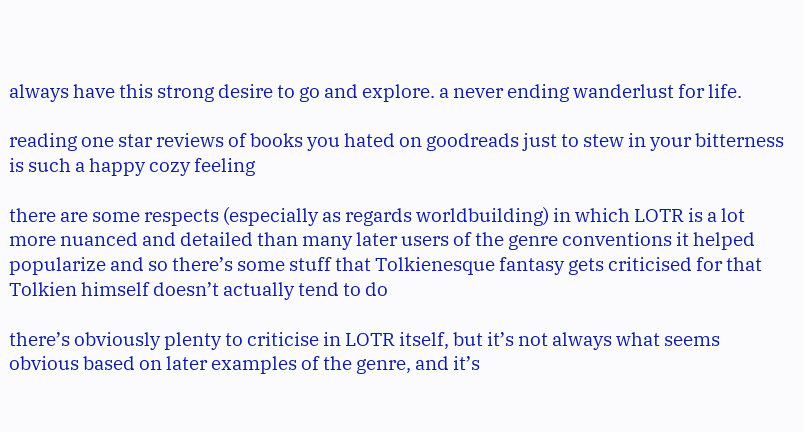always have this strong desire to go and explore. a never ending wanderlust for life.

reading one star reviews of books you hated on goodreads just to stew in your bitterness is such a happy cozy feeling

there are some respects (especially as regards worldbuilding) in which LOTR is a lot more nuanced and detailed than many later users of the genre conventions it helped popularize and so there’s some stuff that Tolkienesque fantasy gets criticised for that Tolkien himself doesn’t actually tend to do

there’s obviously plenty to criticise in LOTR itself, but it’s not always what seems obvious based on later examples of the genre, and it’s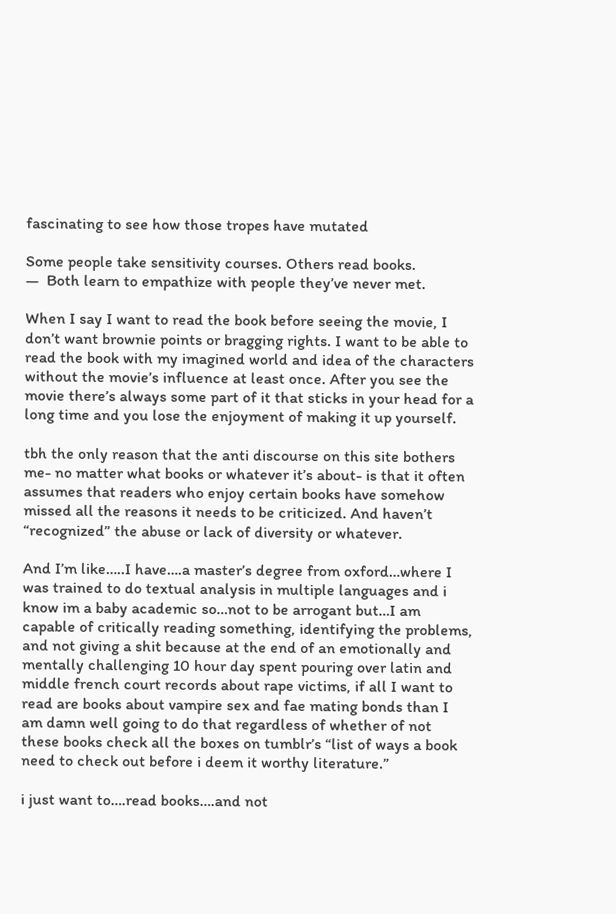fascinating to see how those tropes have mutated

Some people take sensitivity courses. Others read books.
—  Both learn to empathize with people they’ve never met.

When I say I want to read the book before seeing the movie, I don’t want brownie points or bragging rights. I want to be able to read the book with my imagined world and idea of the characters without the movie’s influence at least once. After you see the movie there’s always some part of it that sticks in your head for a long time and you lose the enjoyment of making it up yourself.

tbh the only reason that the anti discourse on this site bothers me- no matter what books or whatever it’s about- is that it often assumes that readers who enjoy certain books have somehow missed all the reasons it needs to be criticized. And haven’t “recognized” the abuse or lack of diversity or whatever.

And I’m like…..I have….a master’s degree from oxford…where I was trained to do textual analysis in multiple languages and i know im a baby academic so…not to be arrogant but…I am capable of critically reading something, identifying the problems, and not giving a shit because at the end of an emotionally and mentally challenging 10 hour day spent pouring over latin and middle french court records about rape victims, if all I want to read are books about vampire sex and fae mating bonds than I am damn well going to do that regardless of whether of not these books check all the boxes on tumblr’s “list of ways a book need to check out before i deem it worthy literature.”

i just want to….read books….and not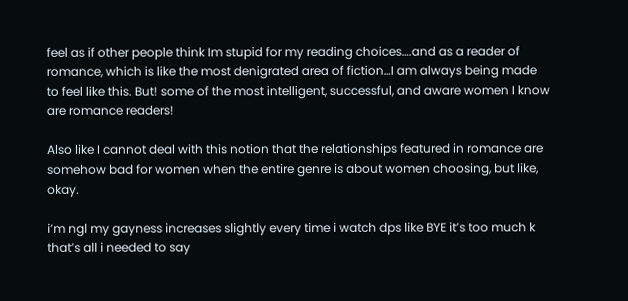feel as if other people think Im stupid for my reading choices….and as a reader of romance, which is like the most denigrated area of fiction…I am always being made to feel like this. But! some of the most intelligent, successful, and aware women I know are romance readers!

Also like I cannot deal with this notion that the relationships featured in romance are somehow bad for women when the entire genre is about women choosing, but like, okay.

i’m ngl my gayness increases slightly every time i watch dps like BYE it’s too much k that’s all i needed to say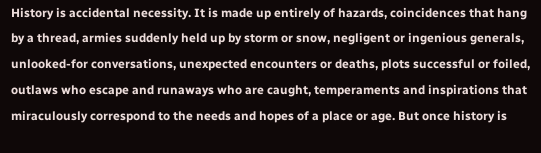History is accidental necessity. It is made up entirely of hazards, coincidences that hang by a thread, armies suddenly held up by storm or snow, negligent or ingenious generals, unlooked-for conversations, unexpected encounters or deaths, plots successful or foiled, outlaws who escape and runaways who are caught, temperaments and inspirations that miraculously correspond to the needs and hopes of a place or age. But once history is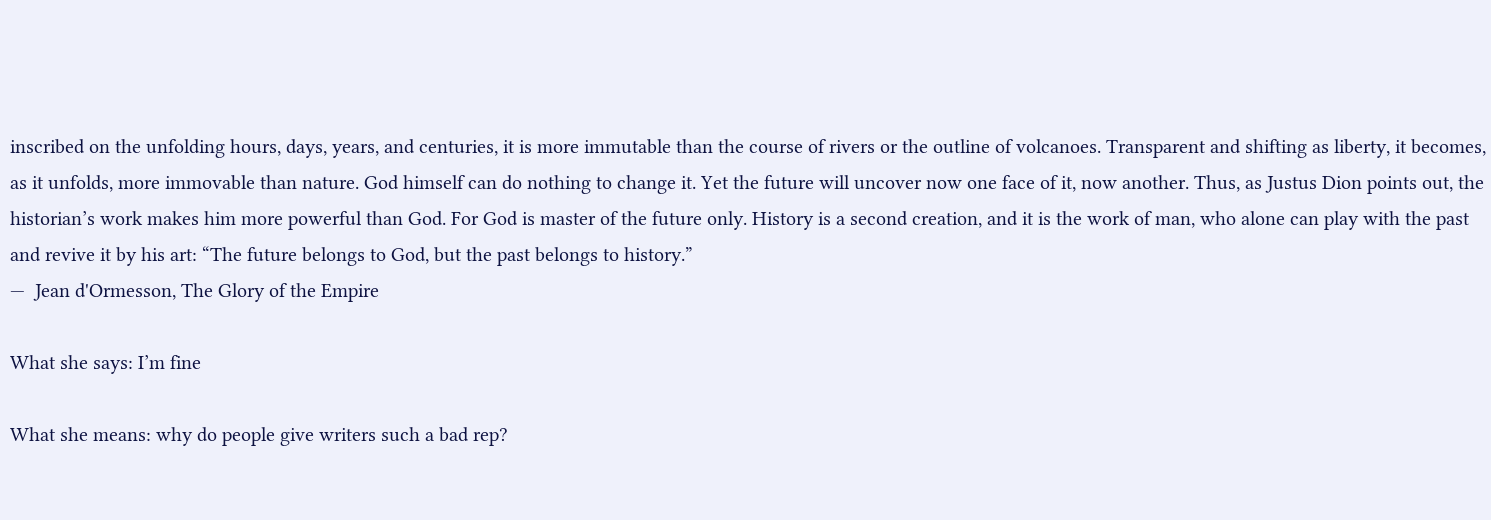inscribed on the unfolding hours, days, years, and centuries, it is more immutable than the course of rivers or the outline of volcanoes. Transparent and shifting as liberty, it becomes, as it unfolds, more immovable than nature. God himself can do nothing to change it. Yet the future will uncover now one face of it, now another. Thus, as Justus Dion points out, the historian’s work makes him more powerful than God. For God is master of the future only. History is a second creation, and it is the work of man, who alone can play with the past and revive it by his art: “The future belongs to God, but the past belongs to history.”
—  Jean d'Ormesson, The Glory of the Empire

What she says: I’m fine

What she means: why do people give writers such a bad rep?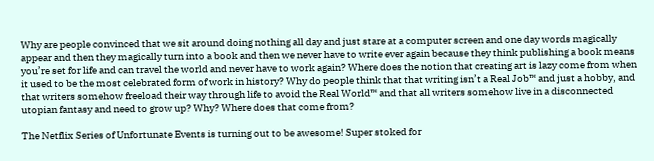Why are people convinced that we sit around doing nothing all day and just stare at a computer screen and one day words magically appear and then they magically turn into a book and then we never have to write ever again because they think publishing a book means you’re set for life and can travel the world and never have to work again? Where does the notion that creating art is lazy come from when it used to be the most celebrated form of work in history? Why do people think that that writing isn’t a Real Job™ and just a hobby, and that writers somehow freeload their way through life to avoid the Real World™ and that all writers somehow live in a disconnected utopian fantasy and need to grow up? Why? Where does that come from?

The Netflix Series of Unfortunate Events is turning out to be awesome! Super stoked for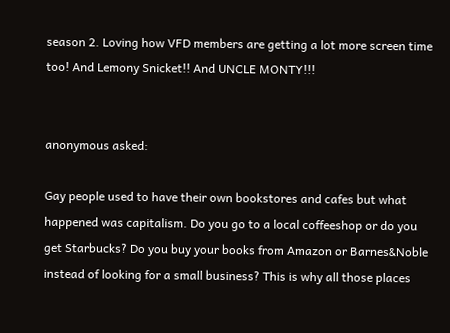season 2. Loving how VFD members are getting a lot more screen time too! And Lemony Snicket!! And UNCLE MONTY!!!


anonymous asked:

Gay people used to have their own bookstores and cafes but what happened was capitalism. Do you go to a local coffeeshop or do you get Starbucks? Do you buy your books from Amazon or Barnes&Noble instead of looking for a small business? This is why all those places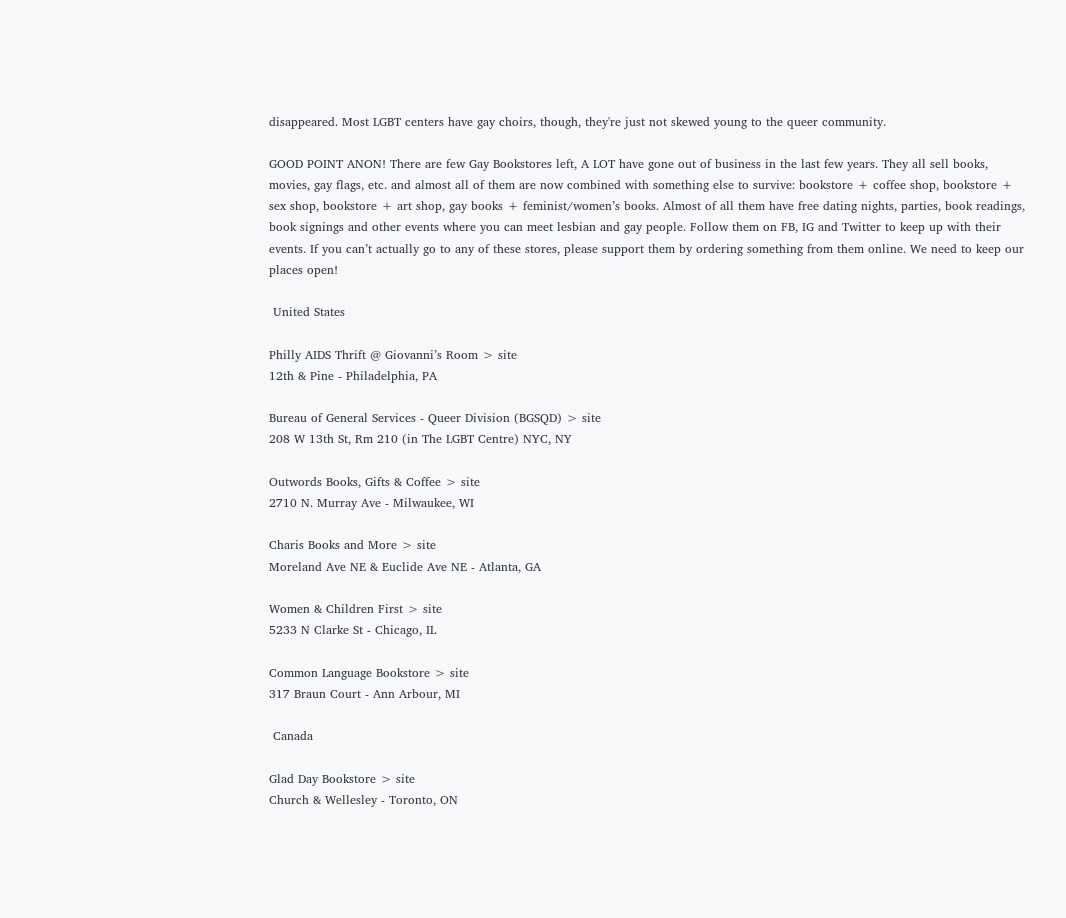disappeared. Most LGBT centers have gay choirs, though, they're just not skewed young to the queer community.

GOOD POINT ANON! There are few Gay Bookstores left, A LOT have gone out of business in the last few years. They all sell books, movies, gay flags, etc. and almost all of them are now combined with something else to survive: bookstore + coffee shop, bookstore + sex shop, bookstore + art shop, gay books + feminist/women’s books. Almost of all them have free dating nights, parties, book readings, book signings and other events where you can meet lesbian and gay people. Follow them on FB, IG and Twitter to keep up with their events. If you can’t actually go to any of these stores, please support them by ordering something from them online. We need to keep our places open!

 United States

Philly AIDS Thrift @ Giovanni’s Room > site
12th & Pine - Philadelphia, PA

Bureau of General Services - Queer Division (BGSQD) > site
208 W 13th St, Rm 210 (in The LGBT Centre) NYC, NY

Outwords Books, Gifts & Coffee > site
2710 N. Murray Ave - Milwaukee, WI

Charis Books and More > site
Moreland Ave NE & Euclide Ave NE - Atlanta, GA

Women & Children First > site
5233 N Clarke St - Chicago, IL

Common Language Bookstore > site
317 Braun Court - Ann Arbour, MI

 Canada

Glad Day Bookstore > site
Church & Wellesley - Toronto, ON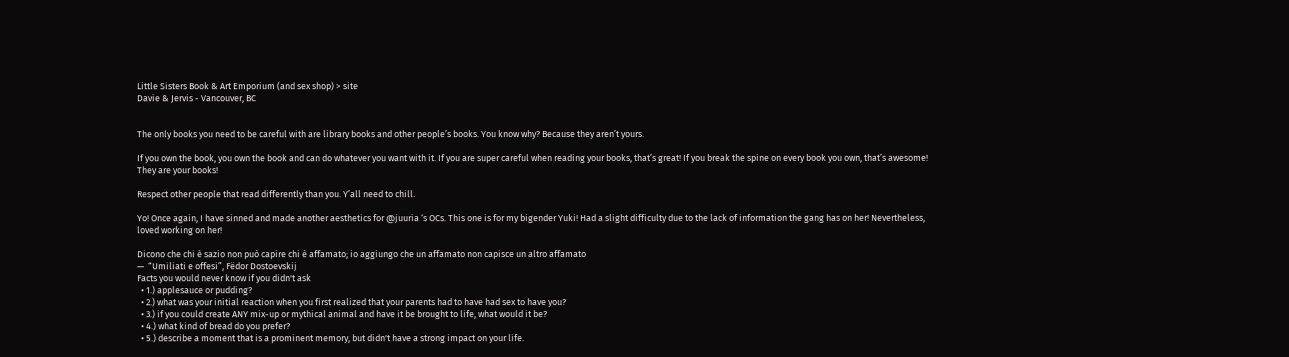Little Sisters Book & Art Emporium (and sex shop) > site
Davie & Jervis - Vancouver, BC


The only books you need to be careful with are library books and other people’s books. You know why? Because they aren’t yours.

If you own the book, you own the book and can do whatever you want with it. If you are super careful when reading your books, that’s great! If you break the spine on every book you own, that’s awesome! They are your books!

Respect other people that read differently than you. Y’all need to chill.

Yo! Once again, I have sinned and made another aesthetics for @juuria ‘s OCs. This one is for my bigender Yuki! Had a slight difficulty due to the lack of information the gang has on her! Nevertheless, loved working on her!

Dicono che chi è sazio non può capire chi è affamato; io aggiungo che un affamato non capisce un altro affamato
—  “Umiliati e offesi”, Fëdor Dostoevskij
Facts you would never know if you didn't ask
  • 1.) applesauce or pudding?
  • 2.) what was your initial reaction when you first realized that your parents had to have had sex to have you?
  • 3.) if you could create ANY mix-up or mythical animal and have it be brought to life, what would it be?
  • 4.) what kind of bread do you prefer?
  • 5.) describe a moment that is a prominent memory, but didn't have a strong impact on your life.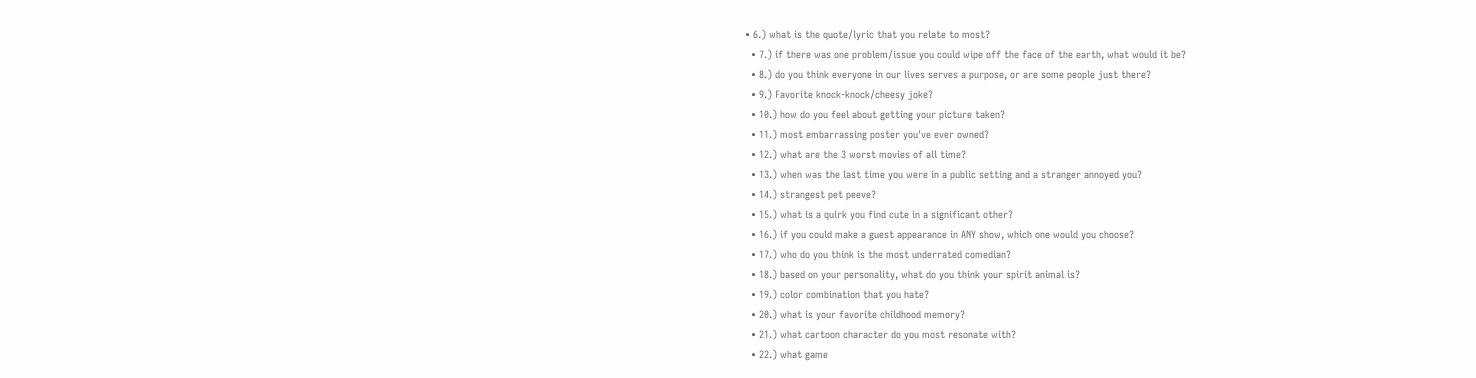• 6.) what is the quote/lyric that you relate to most?
  • 7.) if there was one problem/issue you could wipe off the face of the earth, what would it be?
  • 8.) do you think everyone in our lives serves a purpose, or are some people just there?
  • 9.) Favorite knock-knock/cheesy joke?
  • 10.) how do you feel about getting your picture taken?
  • 11.) most embarrassing poster you've ever owned?
  • 12.) what are the 3 worst movies of all time?
  • 13.) when was the last time you were in a public setting and a stranger annoyed you?
  • 14.) strangest pet peeve?
  • 15.) what is a quirk you find cute in a significant other?
  • 16.) if you could make a guest appearance in ANY show, which one would you choose?
  • 17.) who do you think is the most underrated comedian?
  • 18.) based on your personality, what do you think your spirit animal is?
  • 19.) color combination that you hate?
  • 20.) what is your favorite childhood memory?
  • 21.) what cartoon character do you most resonate with?
  • 22.) what game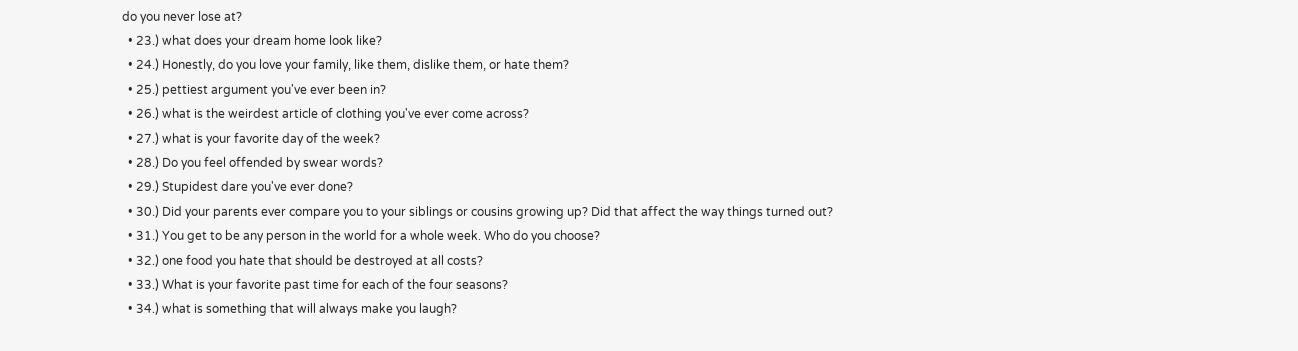do you never lose at?
  • 23.) what does your dream home look like?
  • 24.) Honestly, do you love your family, like them, dislike them, or hate them?
  • 25.) pettiest argument you've ever been in?
  • 26.) what is the weirdest article of clothing you've ever come across?
  • 27.) what is your favorite day of the week?
  • 28.) Do you feel offended by swear words?
  • 29.) Stupidest dare you've ever done?
  • 30.) Did your parents ever compare you to your siblings or cousins growing up? Did that affect the way things turned out?
  • 31.) You get to be any person in the world for a whole week. Who do you choose?
  • 32.) one food you hate that should be destroyed at all costs?
  • 33.) What is your favorite past time for each of the four seasons?
  • 34.) what is something that will always make you laugh?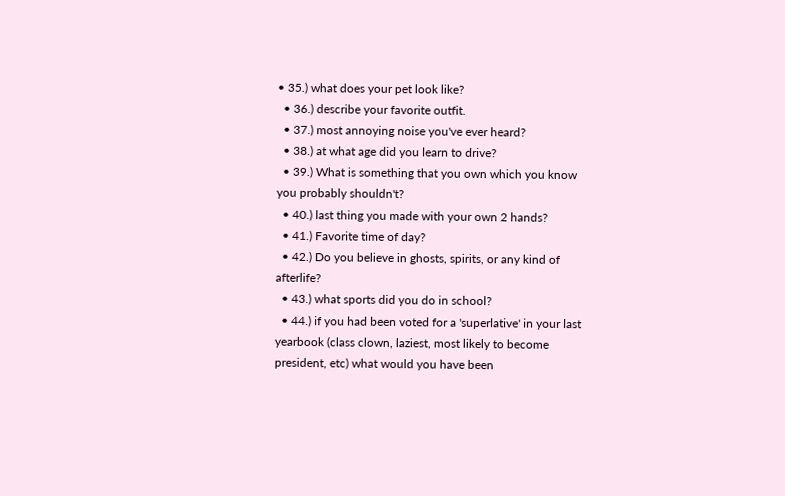• 35.) what does your pet look like?
  • 36.) describe your favorite outfit.
  • 37.) most annoying noise you've ever heard?
  • 38.) at what age did you learn to drive?
  • 39.) What is something that you own which you know you probably shouldn't?
  • 40.) last thing you made with your own 2 hands?
  • 41.) Favorite time of day?
  • 42.) Do you believe in ghosts, spirits, or any kind of afterlife?
  • 43.) what sports did you do in school?
  • 44.) if you had been voted for a 'superlative' in your last yearbook (class clown, laziest, most likely to become president, etc) what would you have been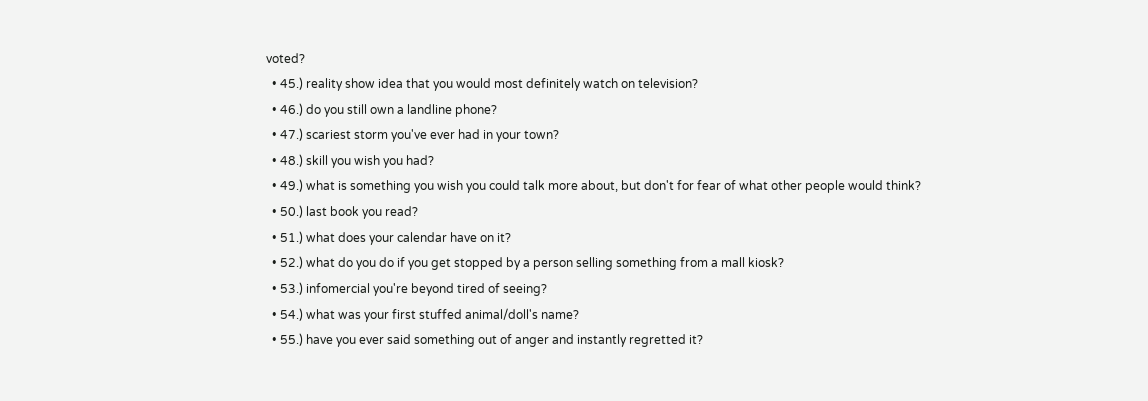voted?
  • 45.) reality show idea that you would most definitely watch on television?
  • 46.) do you still own a landline phone?
  • 47.) scariest storm you've ever had in your town?
  • 48.) skill you wish you had?
  • 49.) what is something you wish you could talk more about, but don't for fear of what other people would think?
  • 50.) last book you read?
  • 51.) what does your calendar have on it?
  • 52.) what do you do if you get stopped by a person selling something from a mall kiosk?
  • 53.) infomercial you're beyond tired of seeing?
  • 54.) what was your first stuffed animal/doll's name?
  • 55.) have you ever said something out of anger and instantly regretted it?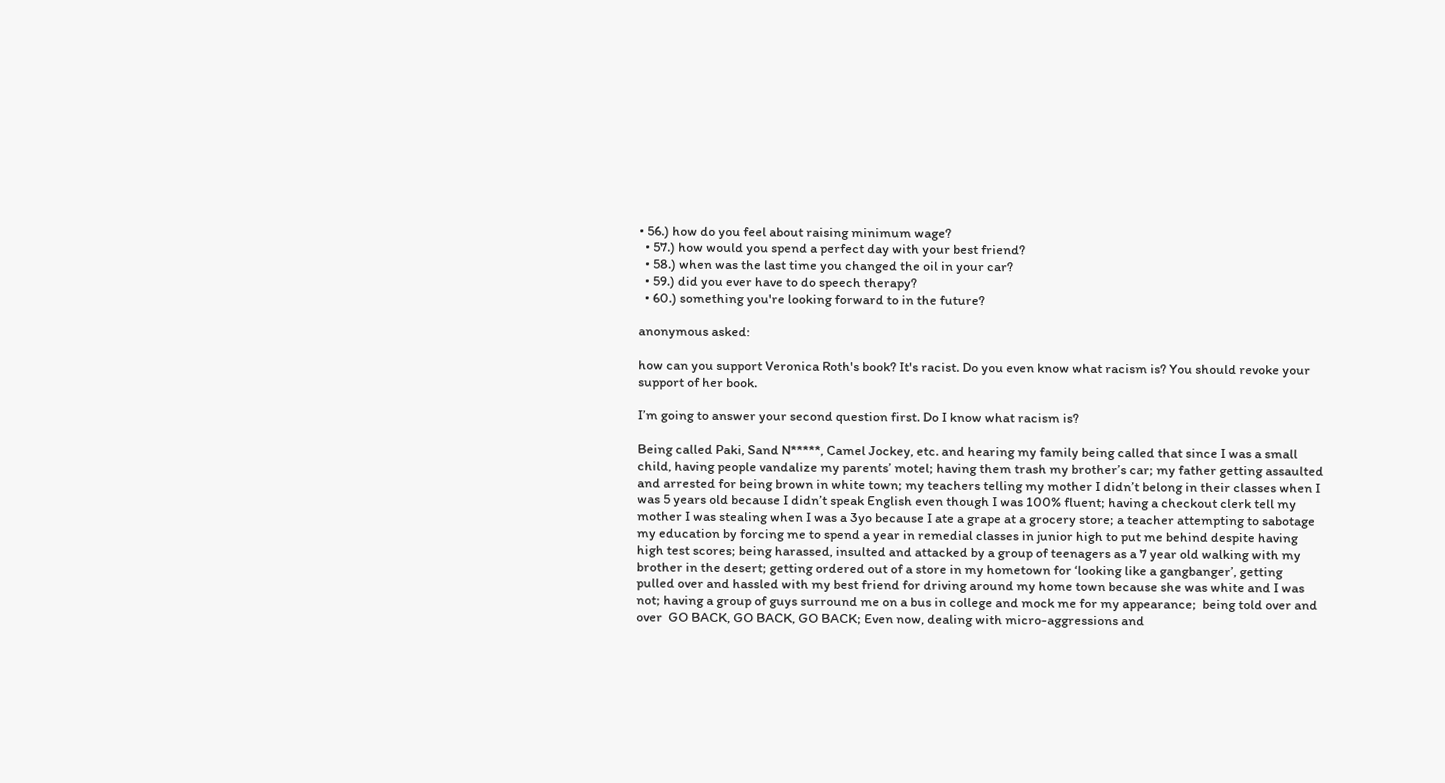• 56.) how do you feel about raising minimum wage?
  • 57.) how would you spend a perfect day with your best friend?
  • 58.) when was the last time you changed the oil in your car?
  • 59.) did you ever have to do speech therapy?
  • 60.) something you're looking forward to in the future?

anonymous asked:

how can you support Veronica Roth's book? It's racist. Do you even know what racism is? You should revoke your support of her book.

I’m going to answer your second question first. Do I know what racism is?

Being called Paki, Sand N*****, Camel Jockey, etc. and hearing my family being called that since I was a small child, having people vandalize my parents’ motel; having them trash my brother’s car; my father getting assaulted and arrested for being brown in white town; my teachers telling my mother I didn’t belong in their classes when I was 5 years old because I didn’t speak English even though I was 100% fluent; having a checkout clerk tell my mother I was stealing when I was a 3yo because I ate a grape at a grocery store; a teacher attempting to sabotage my education by forcing me to spend a year in remedial classes in junior high to put me behind despite having high test scores; being harassed, insulted and attacked by a group of teenagers as a 7 year old walking with my brother in the desert; getting ordered out of a store in my hometown for ‘looking like a gangbanger’, getting pulled over and hassled with my best friend for driving around my home town because she was white and I was not; having a group of guys surround me on a bus in college and mock me for my appearance;  being told over and over  GO BACK, GO BACK, GO BACK; Even now, dealing with micro-aggressions and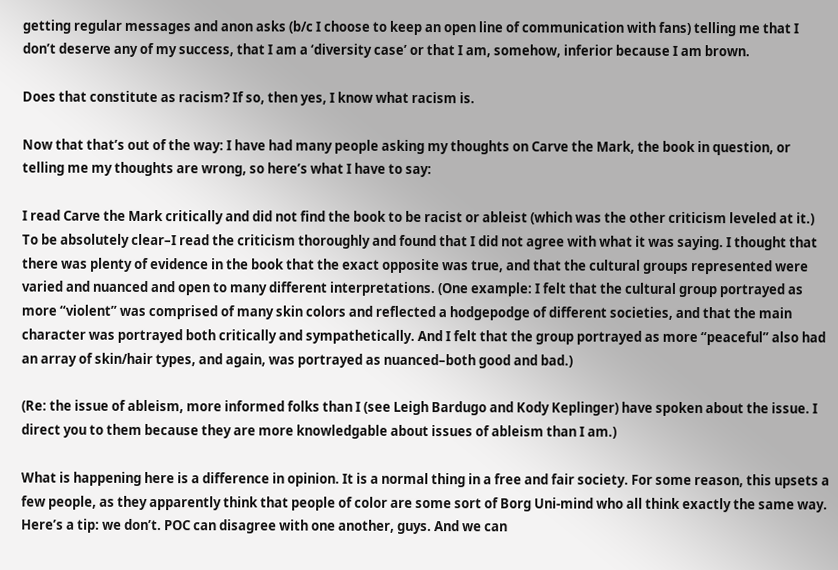getting regular messages and anon asks (b/c I choose to keep an open line of communication with fans) telling me that I don’t deserve any of my success, that I am a ‘diversity case’ or that I am, somehow, inferior because I am brown.

Does that constitute as racism? If so, then yes, I know what racism is.

Now that that’s out of the way: I have had many people asking my thoughts on Carve the Mark, the book in question, or telling me my thoughts are wrong, so here’s what I have to say:

I read Carve the Mark critically and did not find the book to be racist or ableist (which was the other criticism leveled at it.)   To be absolutely clear–I read the criticism thoroughly and found that I did not agree with what it was saying. I thought that there was plenty of evidence in the book that the exact opposite was true, and that the cultural groups represented were varied and nuanced and open to many different interpretations. (One example: I felt that the cultural group portrayed as more “violent” was comprised of many skin colors and reflected a hodgepodge of different societies, and that the main character was portrayed both critically and sympathetically. And I felt that the group portrayed as more “peaceful” also had an array of skin/hair types, and again, was portrayed as nuanced–both good and bad.)

(Re: the issue of ableism, more informed folks than I (see Leigh Bardugo and Kody Keplinger) have spoken about the issue. I direct you to them because they are more knowledgable about issues of ableism than I am.)

What is happening here is a difference in opinion. It is a normal thing in a free and fair society. For some reason, this upsets a few people, as they apparently think that people of color are some sort of Borg Uni-mind who all think exactly the same way. Here’s a tip: we don’t. POC can disagree with one another, guys. And we can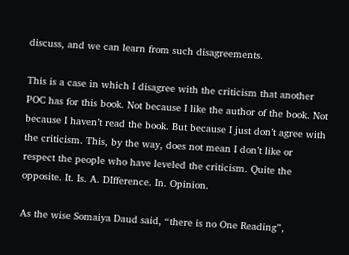discuss, and we can learn from such disagreements.

This is a case in which I disagree with the criticism that another POC has for this book. Not because I like the author of the book. Not because I haven’t read the book. But because I just don’t agree with the criticism. This, by the way, does not mean I don’t like or respect the people who have leveled the criticism. Quite the opposite. It. Is. A. DIfference. In. Opinion.

As the wise Somaiya Daud said, “there is no One Reading”,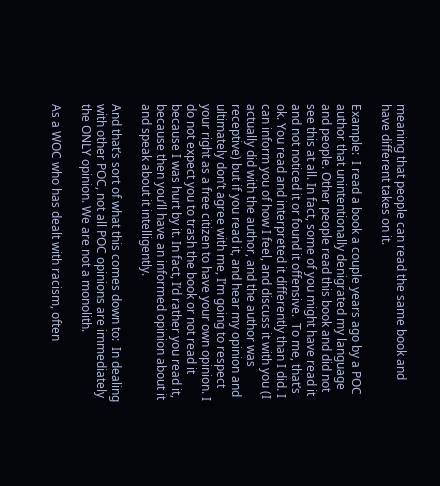meaning that people can read the same book and have different takes on it.

Example:  I read a book a couple years ago by a POC author that unintentionally denigrated my language and people. Other people read this book and did not see this at all. In fact, some of you might have read it and not noticed it or found it offensive.  To me, that’s ok. You read and interpreted it differently than I did. I can inform you of how I feel, and discuss it with you (I actually did with the author, and the author was receptive) but if you read it, and hear my opinion and ultimately don’t agree with me, I’m going to respect your right as a free citizen to have your own opinion. I do not expect you to trash the book or not read it because I was hurt by it. In fact, I’d rather you read it, because then you’ll have an informed opinion about it and speak about it intelligently.

And that’s sort of what this comes down to:  In dealing with other POC, not all POC opinions are immediately the ONLY opinion. We are not a monolith.

As a WOC who has dealt with racism, often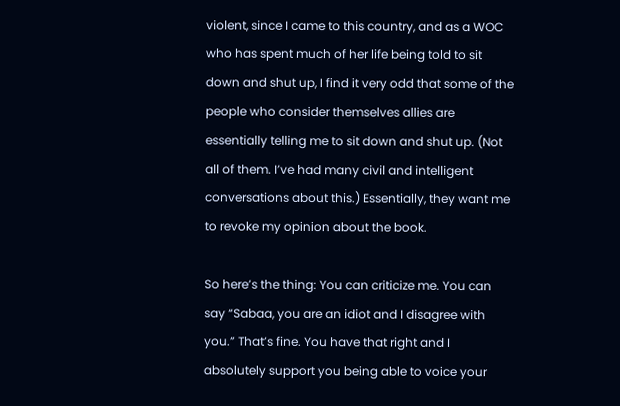violent, since I came to this country, and as a WOC who has spent much of her life being told to sit down and shut up, I find it very odd that some of the people who consider themselves allies are essentially telling me to sit down and shut up. (Not all of them. I’ve had many civil and intelligent conversations about this.) Essentially, they want me to revoke my opinion about the book.

So here’s the thing: You can criticize me. You can say “Sabaa, you are an idiot and I disagree with you.” That’s fine. You have that right and I absolutely support you being able to voice your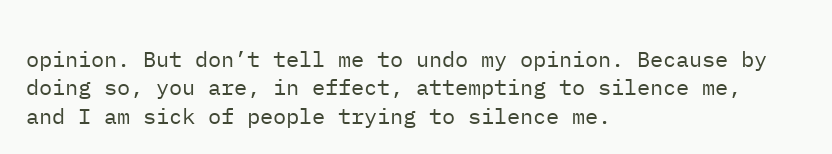opinion. But don’t tell me to undo my opinion. Because by doing so, you are, in effect, attempting to silence me, and I am sick of people trying to silence me.